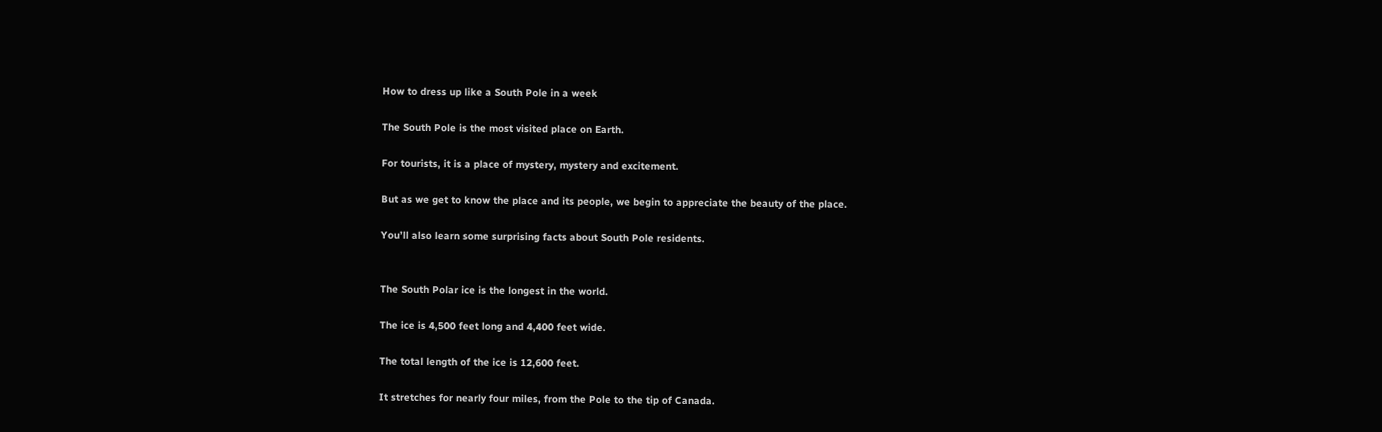How to dress up like a South Pole in a week

The South Pole is the most visited place on Earth.

For tourists, it is a place of mystery, mystery and excitement.

But as we get to know the place and its people, we begin to appreciate the beauty of the place.

You’ll also learn some surprising facts about South Pole residents.


The South Polar ice is the longest in the world.

The ice is 4,500 feet long and 4,400 feet wide.

The total length of the ice is 12,600 feet.

It stretches for nearly four miles, from the Pole to the tip of Canada.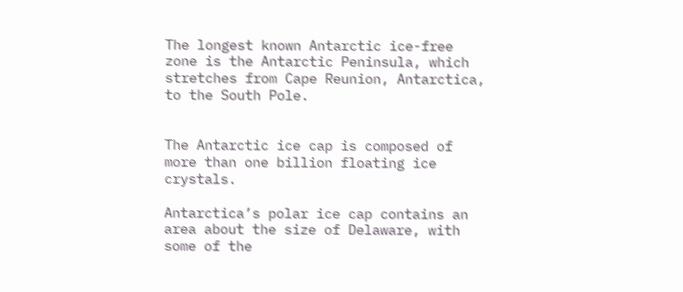The longest known Antarctic ice-free zone is the Antarctic Peninsula, which stretches from Cape Reunion, Antarctica, to the South Pole.


The Antarctic ice cap is composed of more than one billion floating ice crystals.

Antarctica’s polar ice cap contains an area about the size of Delaware, with some of the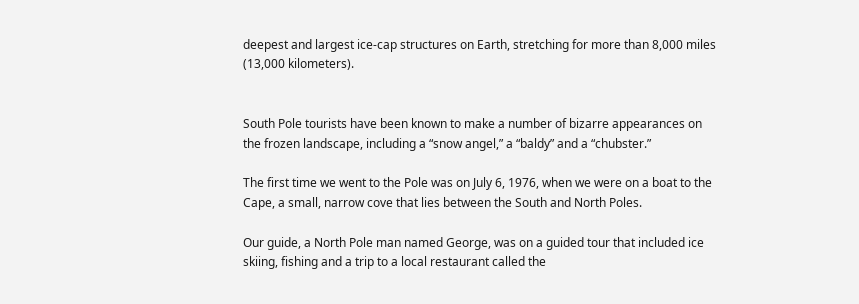deepest and largest ice-cap structures on Earth, stretching for more than 8,000 miles (13,000 kilometers).


South Pole tourists have been known to make a number of bizarre appearances on the frozen landscape, including a “snow angel,” a “baldy” and a “chubster.”

The first time we went to the Pole was on July 6, 1976, when we were on a boat to the Cape, a small, narrow cove that lies between the South and North Poles.

Our guide, a North Pole man named George, was on a guided tour that included ice skiing, fishing and a trip to a local restaurant called the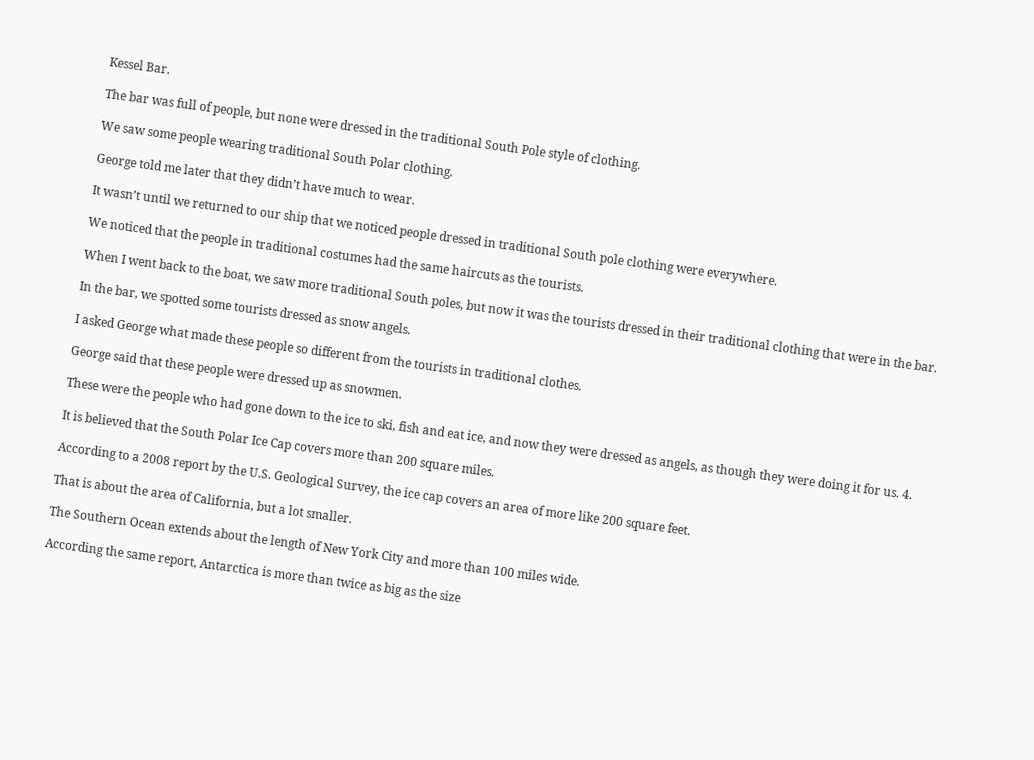Kessel Bar.

The bar was full of people, but none were dressed in the traditional South Pole style of clothing.

We saw some people wearing traditional South Polar clothing.

George told me later that they didn’t have much to wear.

It wasn’t until we returned to our ship that we noticed people dressed in traditional South pole clothing were everywhere.

We noticed that the people in traditional costumes had the same haircuts as the tourists.

When I went back to the boat, we saw more traditional South poles, but now it was the tourists dressed in their traditional clothing that were in the bar.

In the bar, we spotted some tourists dressed as snow angels.

I asked George what made these people so different from the tourists in traditional clothes.

George said that these people were dressed up as snowmen.

These were the people who had gone down to the ice to ski, fish and eat ice, and now they were dressed as angels, as though they were doing it for us. 4.

It is believed that the South Polar Ice Cap covers more than 200 square miles.

According to a 2008 report by the U.S. Geological Survey, the ice cap covers an area of more like 200 square feet.

That is about the area of California, but a lot smaller.

The Southern Ocean extends about the length of New York City and more than 100 miles wide.

According the same report, Antarctica is more than twice as big as the size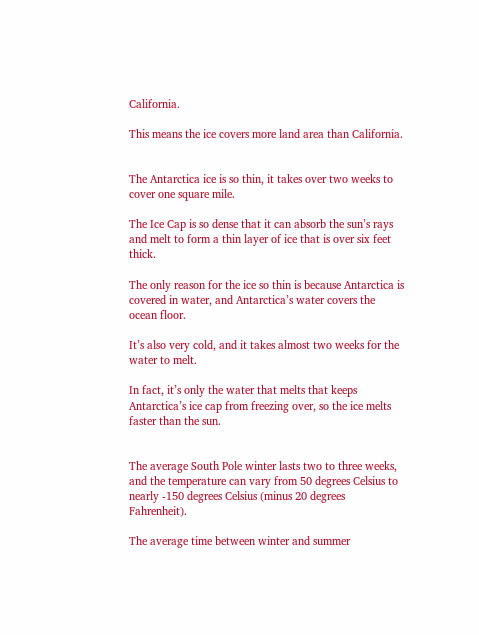California.

This means the ice covers more land area than California.


The Antarctica ice is so thin, it takes over two weeks to cover one square mile.

The Ice Cap is so dense that it can absorb the sun’s rays and melt to form a thin layer of ice that is over six feet thick.

The only reason for the ice so thin is because Antarctica is covered in water, and Antarctica’s water covers the ocean floor.

It’s also very cold, and it takes almost two weeks for the water to melt.

In fact, it’s only the water that melts that keeps Antarctica’s ice cap from freezing over, so the ice melts faster than the sun.


The average South Pole winter lasts two to three weeks, and the temperature can vary from 50 degrees Celsius to nearly -150 degrees Celsius (minus 20 degrees Fahrenheit).

The average time between winter and summer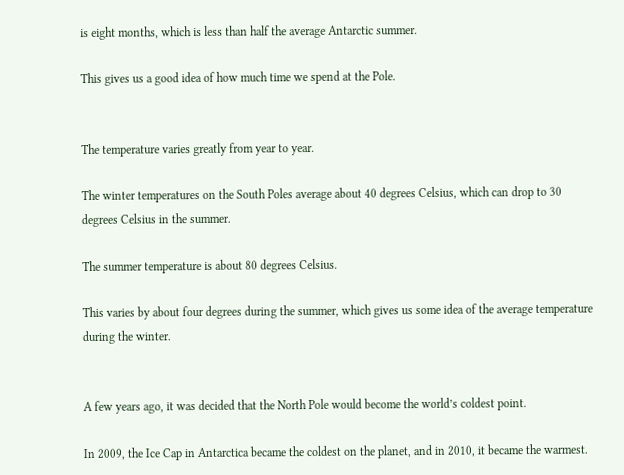is eight months, which is less than half the average Antarctic summer.

This gives us a good idea of how much time we spend at the Pole.


The temperature varies greatly from year to year.

The winter temperatures on the South Poles average about 40 degrees Celsius, which can drop to 30 degrees Celsius in the summer.

The summer temperature is about 80 degrees Celsius.

This varies by about four degrees during the summer, which gives us some idea of the average temperature during the winter.


A few years ago, it was decided that the North Pole would become the world’s coldest point.

In 2009, the Ice Cap in Antarctica became the coldest on the planet, and in 2010, it became the warmest.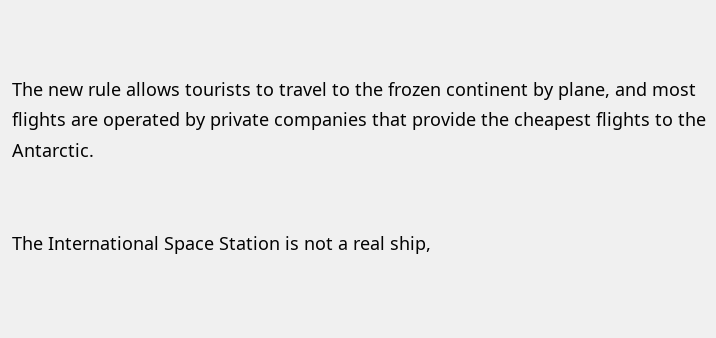The new rule allows tourists to travel to the frozen continent by plane, and most flights are operated by private companies that provide the cheapest flights to the Antarctic.


The International Space Station is not a real ship,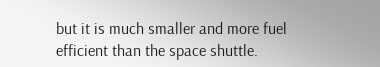but it is much smaller and more fuel efficient than the space shuttle.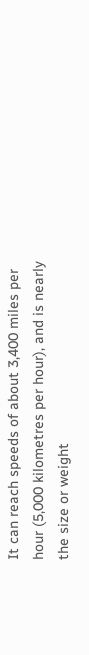It can reach speeds of about 3,400 miles per hour (5,000 kilometres per hour), and is nearly the size or weight